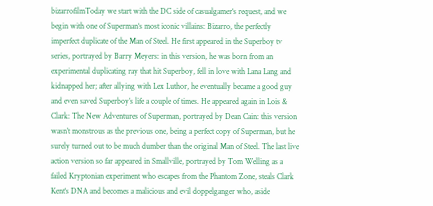bizarrofilmToday we start with the DC side of casualgamer‘s request, and we begin with one of Superman‘s most iconic villains: Bizarro, the perfectly imperfect duplicate of the Man of Steel. He first appeared in the Superboy tv series, portrayed by Barry Meyers: in this version, he was born from an experimental duplicating ray that hit Superboy, fell in love with Lana Lang and kidnapped her; after allying with Lex Luthor, he eventually became a good guy and even saved Superboy’s life a couple of times. He appeared again in Lois & Clark: The New Adventures of Superman, portrayed by Dean Cain: this version wasn’t monstrous as the previous one, being a perfect copy of Superman, but he surely turned out to be much dumber than the original Man of Steel. The last live action version so far appeared in Smallville, portrayed by Tom Welling as a failed Kryptonian experiment who escapes from the Phantom Zone, steals Clark Kent‘s DNA and becomes a malicious and evil doppelganger who, aside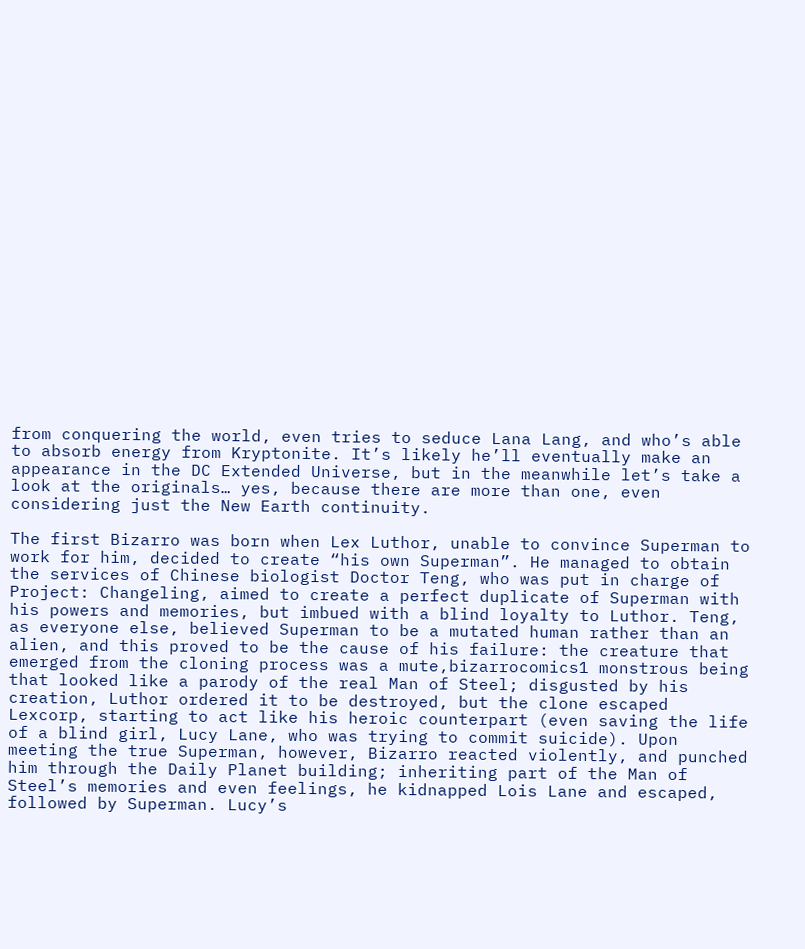from conquering the world, even tries to seduce Lana Lang, and who’s able to absorb energy from Kryptonite. It’s likely he’ll eventually make an appearance in the DC Extended Universe, but in the meanwhile let’s take a look at the originals… yes, because there are more than one, even considering just the New Earth continuity.

The first Bizarro was born when Lex Luthor, unable to convince Superman to work for him, decided to create “his own Superman”. He managed to obtain the services of Chinese biologist Doctor Teng, who was put in charge of Project: Changeling, aimed to create a perfect duplicate of Superman with his powers and memories, but imbued with a blind loyalty to Luthor. Teng, as everyone else, believed Superman to be a mutated human rather than an alien, and this proved to be the cause of his failure: the creature that emerged from the cloning process was a mute,bizarrocomics1 monstrous being that looked like a parody of the real Man of Steel; disgusted by his creation, Luthor ordered it to be destroyed, but the clone escaped Lexcorp, starting to act like his heroic counterpart (even saving the life of a blind girl, Lucy Lane, who was trying to commit suicide). Upon meeting the true Superman, however, Bizarro reacted violently, and punched him through the Daily Planet building; inheriting part of the Man of Steel’s memories and even feelings, he kidnapped Lois Lane and escaped, followed by Superman. Lucy’s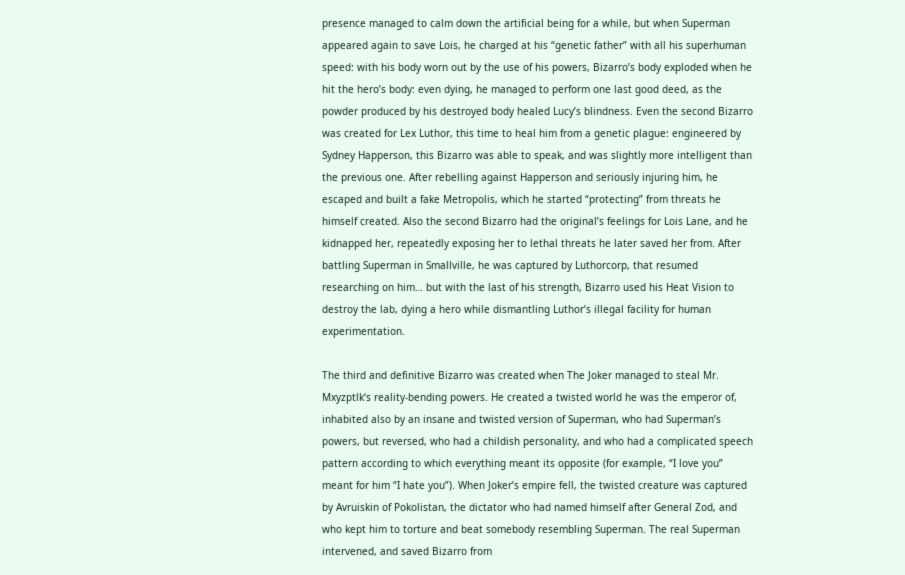presence managed to calm down the artificial being for a while, but when Superman appeared again to save Lois, he charged at his “genetic father” with all his superhuman speed: with his body worn out by the use of his powers, Bizarro’s body exploded when he hit the hero’s body: even dying, he managed to perform one last good deed, as the powder produced by his destroyed body healed Lucy’s blindness. Even the second Bizarro was created for Lex Luthor, this time to heal him from a genetic plague: engineered by Sydney Happerson, this Bizarro was able to speak, and was slightly more intelligent than the previous one. After rebelling against Happerson and seriously injuring him, he escaped and built a fake Metropolis, which he started “protecting” from threats he himself created. Also the second Bizarro had the original’s feelings for Lois Lane, and he kidnapped her, repeatedly exposing her to lethal threats he later saved her from. After battling Superman in Smallville, he was captured by Luthorcorp, that resumed researching on him… but with the last of his strength, Bizarro used his Heat Vision to destroy the lab, dying a hero while dismantling Luthor’s illegal facility for human experimentation.

The third and definitive Bizarro was created when The Joker managed to steal Mr. Mxyzptlk‘s reality-bending powers. He created a twisted world he was the emperor of, inhabited also by an insane and twisted version of Superman, who had Superman’s powers, but reversed, who had a childish personality, and who had a complicated speech pattern according to which everything meant its opposite (for example, “I love you” meant for him “I hate you”). When Joker’s empire fell, the twisted creature was captured by Avruiskin of Pokolistan, the dictator who had named himself after General Zod, and who kept him to torture and beat somebody resembling Superman. The real Superman intervened, and saved Bizarro from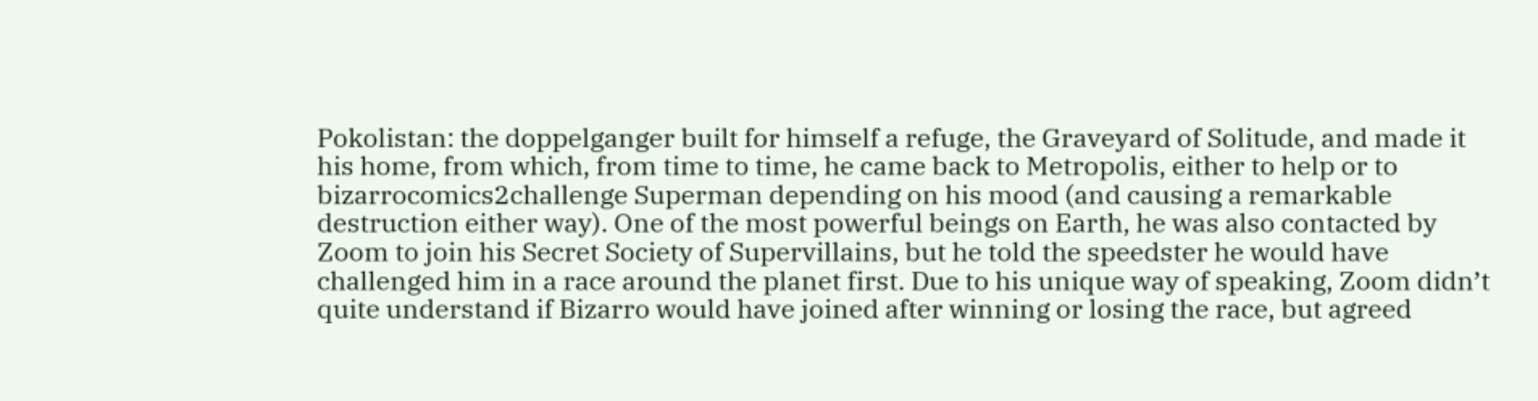Pokolistan: the doppelganger built for himself a refuge, the Graveyard of Solitude, and made it his home, from which, from time to time, he came back to Metropolis, either to help or to bizarrocomics2challenge Superman depending on his mood (and causing a remarkable destruction either way). One of the most powerful beings on Earth, he was also contacted by Zoom to join his Secret Society of Supervillains, but he told the speedster he would have challenged him in a race around the planet first. Due to his unique way of speaking, Zoom didn’t quite understand if Bizarro would have joined after winning or losing the race, but agreed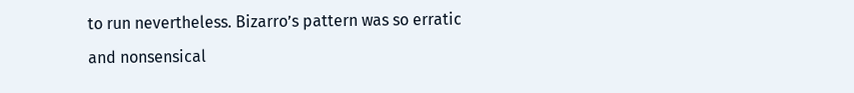to run nevertheless. Bizarro’s pattern was so erratic and nonsensical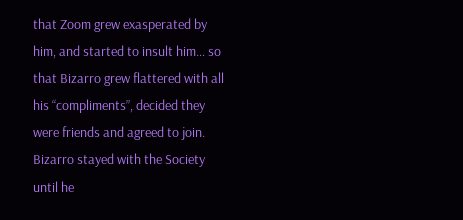that Zoom grew exasperated by him, and started to insult him… so that Bizarro grew flattered with all his “compliments”, decided they were friends and agreed to join. Bizarro stayed with the Society until he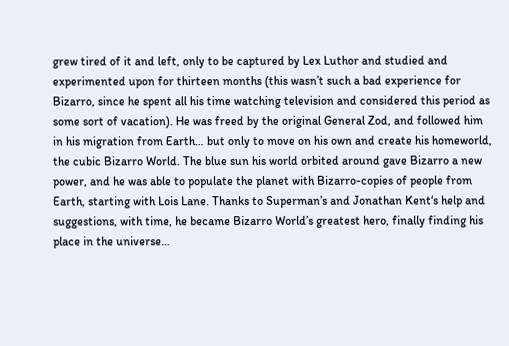grew tired of it and left, only to be captured by Lex Luthor and studied and experimented upon for thirteen months (this wasn’t such a bad experience for Bizarro, since he spent all his time watching television and considered this period as some sort of vacation). He was freed by the original General Zod, and followed him in his migration from Earth… but only to move on his own and create his homeworld, the cubic Bizarro World. The blue sun his world orbited around gave Bizarro a new power, and he was able to populate the planet with Bizarro-copies of people from Earth, starting with Lois Lane. Thanks to Superman’s and Jonathan Kent‘s help and suggestions, with time, he became Bizarro World’s greatest hero, finally finding his place in the universe…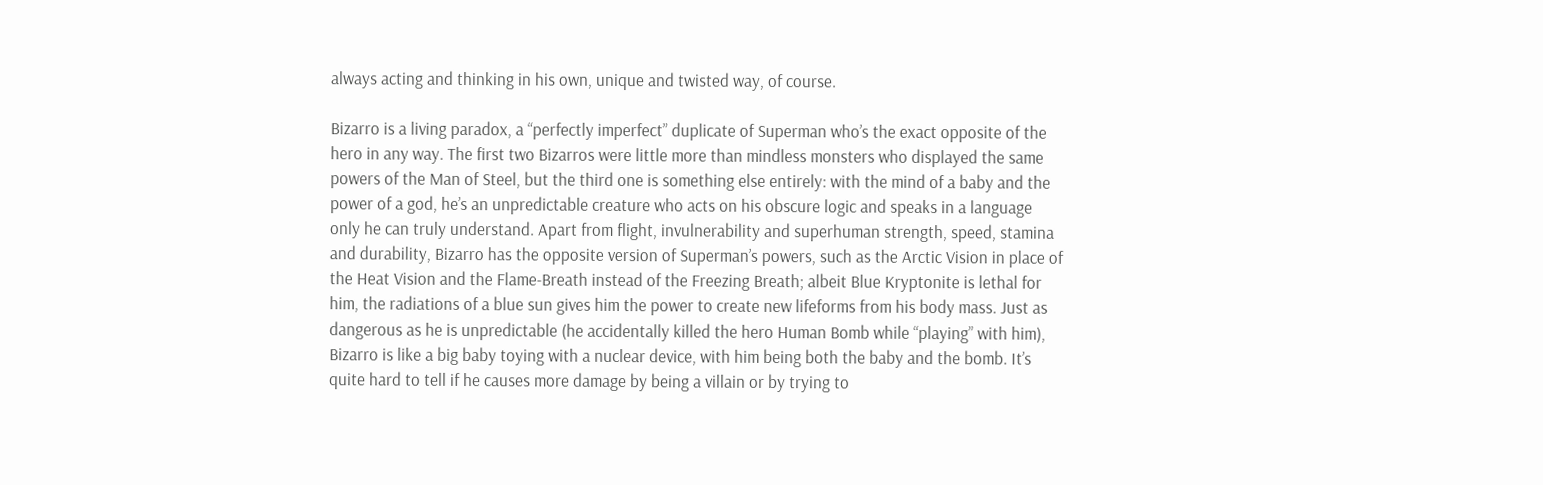always acting and thinking in his own, unique and twisted way, of course.

Bizarro is a living paradox, a “perfectly imperfect” duplicate of Superman who’s the exact opposite of the hero in any way. The first two Bizarros were little more than mindless monsters who displayed the same powers of the Man of Steel, but the third one is something else entirely: with the mind of a baby and the power of a god, he’s an unpredictable creature who acts on his obscure logic and speaks in a language only he can truly understand. Apart from flight, invulnerability and superhuman strength, speed, stamina and durability, Bizarro has the opposite version of Superman’s powers, such as the Arctic Vision in place of the Heat Vision and the Flame-Breath instead of the Freezing Breath; albeit Blue Kryptonite is lethal for him, the radiations of a blue sun gives him the power to create new lifeforms from his body mass. Just as dangerous as he is unpredictable (he accidentally killed the hero Human Bomb while “playing” with him), Bizarro is like a big baby toying with a nuclear device, with him being both the baby and the bomb. It’s quite hard to tell if he causes more damage by being a villain or by trying to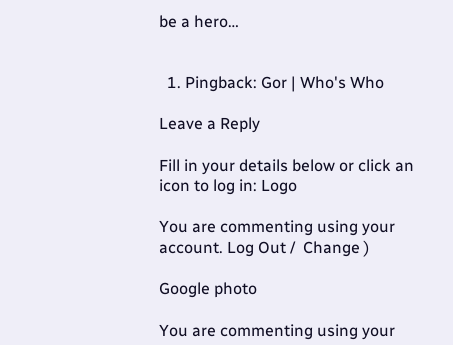be a hero…


  1. Pingback: Gor | Who's Who

Leave a Reply

Fill in your details below or click an icon to log in: Logo

You are commenting using your account. Log Out /  Change )

Google photo

You are commenting using your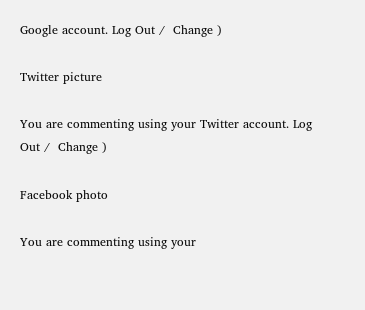Google account. Log Out /  Change )

Twitter picture

You are commenting using your Twitter account. Log Out /  Change )

Facebook photo

You are commenting using your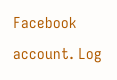Facebook account. Log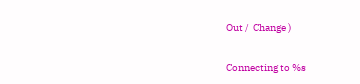Out /  Change )

Connecting to %s